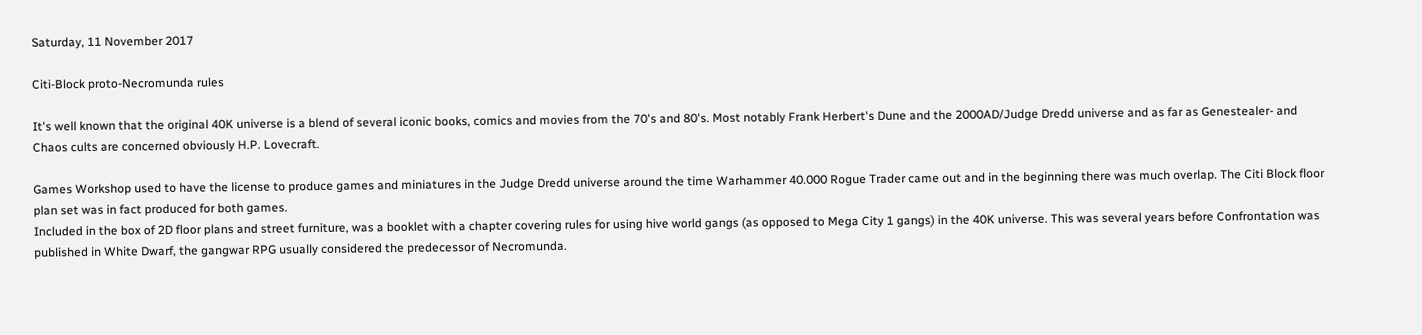Saturday, 11 November 2017

Citi-Block proto-Necromunda rules

It's well known that the original 40K universe is a blend of several iconic books, comics and movies from the 70's and 80's. Most notably Frank Herbert's Dune and the 2000AD/Judge Dredd universe and as far as Genestealer- and Chaos cults are concerned obviously H.P. Lovecraft.

Games Workshop used to have the license to produce games and miniatures in the Judge Dredd universe around the time Warhammer 40.000 Rogue Trader came out and in the beginning there was much overlap. The Citi Block floor plan set was in fact produced for both games.
Included in the box of 2D floor plans and street furniture, was a booklet with a chapter covering rules for using hive world gangs (as opposed to Mega City 1 gangs) in the 40K universe. This was several years before Confrontation was published in White Dwarf, the gangwar RPG usually considered the predecessor of Necromunda.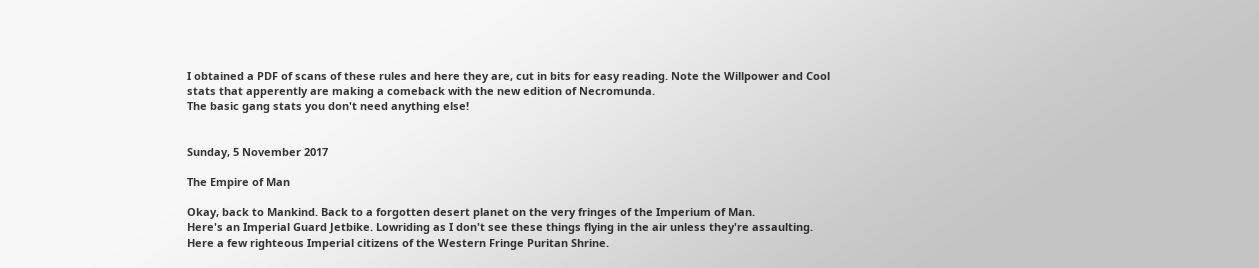I obtained a PDF of scans of these rules and here they are, cut in bits for easy reading. Note the Willpower and Cool stats that apperently are making a comeback with the new edition of Necromunda.
The basic gang stats you don't need anything else!


Sunday, 5 November 2017

The Empire of Man

Okay, back to Mankind. Back to a forgotten desert planet on the very fringes of the Imperium of Man.
Here's an Imperial Guard Jetbike. Lowriding as I don't see these things flying in the air unless they're assaulting.
Here a few righteous Imperial citizens of the Western Fringe Puritan Shrine.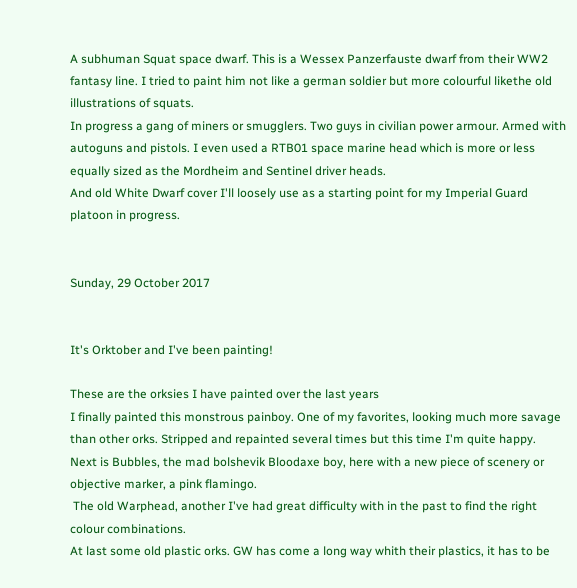A subhuman Squat space dwarf. This is a Wessex Panzerfauste dwarf from their WW2 fantasy line. I tried to paint him not like a german soldier but more colourful likethe old illustrations of squats.
In progress a gang of miners or smugglers. Two guys in civilian power armour. Armed with autoguns and pistols. I even used a RTB01 space marine head which is more or less equally sized as the Mordheim and Sentinel driver heads.
And old White Dwarf cover I'll loosely use as a starting point for my Imperial Guard platoon in progress.


Sunday, 29 October 2017


It's Orktober and I've been painting!

These are the orksies I have painted over the last years
I finally painted this monstrous painboy. One of my favorites, looking much more savage than other orks. Stripped and repainted several times but this time I'm quite happy.
Next is Bubbles, the mad bolshevik Bloodaxe boy, here with a new piece of scenery or objective marker, a pink flamingo.
 The old Warphead, another I've had great difficulty with in the past to find the right colour combinations.
At last some old plastic orks. GW has come a long way whith their plastics, it has to be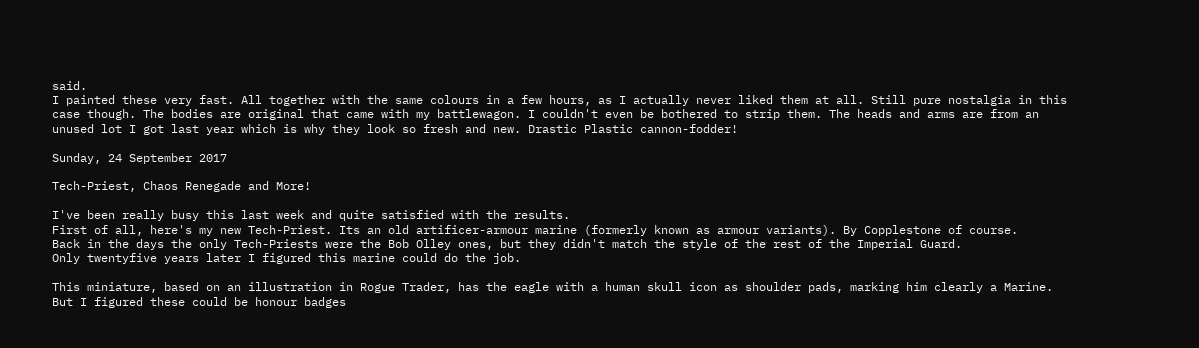said.
I painted these very fast. All together with the same colours in a few hours, as I actually never liked them at all. Still pure nostalgia in this case though. The bodies are original that came with my battlewagon. I couldn't even be bothered to strip them. The heads and arms are from an unused lot I got last year which is why they look so fresh and new. Drastic Plastic cannon-fodder!

Sunday, 24 September 2017

Tech-Priest, Chaos Renegade and More!

I've been really busy this last week and quite satisfied with the results.
First of all, here's my new Tech-Priest. Its an old artificer-armour marine (formerly known as armour variants). By Copplestone of course.
Back in the days the only Tech-Priests were the Bob Olley ones, but they didn't match the style of the rest of the Imperial Guard.
Only twentyfive years later I figured this marine could do the job.

This miniature, based on an illustration in Rogue Trader, has the eagle with a human skull icon as shoulder pads, marking him clearly a Marine. But I figured these could be honour badges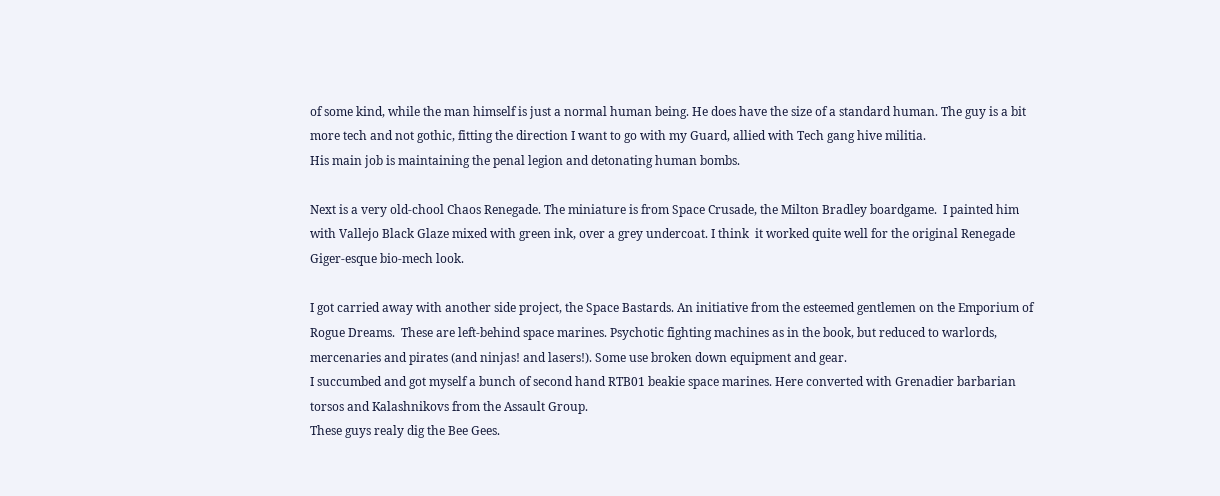of some kind, while the man himself is just a normal human being. He does have the size of a standard human. The guy is a bit more tech and not gothic, fitting the direction I want to go with my Guard, allied with Tech gang hive militia.
His main job is maintaining the penal legion and detonating human bombs.

Next is a very old-chool Chaos Renegade. The miniature is from Space Crusade, the Milton Bradley boardgame.  I painted him with Vallejo Black Glaze mixed with green ink, over a grey undercoat. I think  it worked quite well for the original Renegade Giger-esque bio-mech look.

I got carried away with another side project, the Space Bastards. An initiative from the esteemed gentlemen on the Emporium of Rogue Dreams.  These are left-behind space marines. Psychotic fighting machines as in the book, but reduced to warlords, mercenaries and pirates (and ninjas! and lasers!). Some use broken down equipment and gear.
I succumbed and got myself a bunch of second hand RTB01 beakie space marines. Here converted with Grenadier barbarian torsos and Kalashnikovs from the Assault Group.
These guys realy dig the Bee Gees.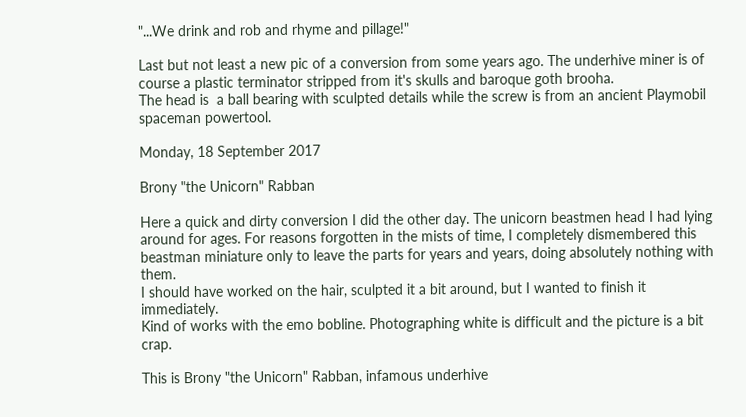"...We drink and rob and rhyme and pillage!"

Last but not least a new pic of a conversion from some years ago. The underhive miner is of course a plastic terminator stripped from it's skulls and baroque goth brooha.
The head is  a ball bearing with sculpted details while the screw is from an ancient Playmobil spaceman powertool.

Monday, 18 September 2017

Brony "the Unicorn" Rabban

Here a quick and dirty conversion I did the other day. The unicorn beastmen head I had lying around for ages. For reasons forgotten in the mists of time, I completely dismembered this beastman miniature only to leave the parts for years and years, doing absolutely nothing with them.
I should have worked on the hair, sculpted it a bit around, but I wanted to finish it immediately.
Kind of works with the emo bobline. Photographing white is difficult and the picture is a bit crap.

This is Brony "the Unicorn" Rabban, infamous underhive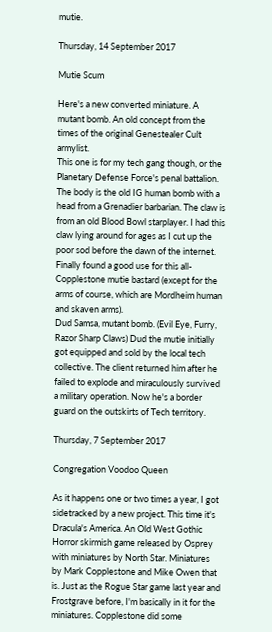mutie.

Thursday, 14 September 2017

Mutie Scum

Here's a new converted miniature. A mutant bomb. An old concept from the times of the original Genestealer Cult armylist.
This one is for my tech gang though, or the Planetary Defense Force's penal battalion.
The body is the old IG human bomb with a head from a Grenadier barbarian. The claw is from an old Blood Bowl starplayer. I had this claw lying around for ages as I cut up the poor sod before the dawn of the internet. Finally found a good use for this all-Copplestone mutie bastard (except for the arms of course, which are Mordheim human and skaven arms).
Dud Samsa, mutant bomb. (Evil Eye, Furry, Razor Sharp Claws) Dud the mutie initially got equipped and sold by the local tech collective. The client returned him after he failed to explode and miraculously survived a military operation. Now he's a border guard on the outskirts of Tech territory.

Thursday, 7 September 2017

Congregation Voodoo Queen

As it happens one or two times a year, I got sidetracked by a new project. This time it's Dracula's America. An Old West Gothic Horror skirmish game released by Osprey with miniatures by North Star. Miniatures by Mark Copplestone and Mike Owen that is. Just as the Rogue Star game last year and Frostgrave before, I'm basically in it for the miniatures. Copplestone did some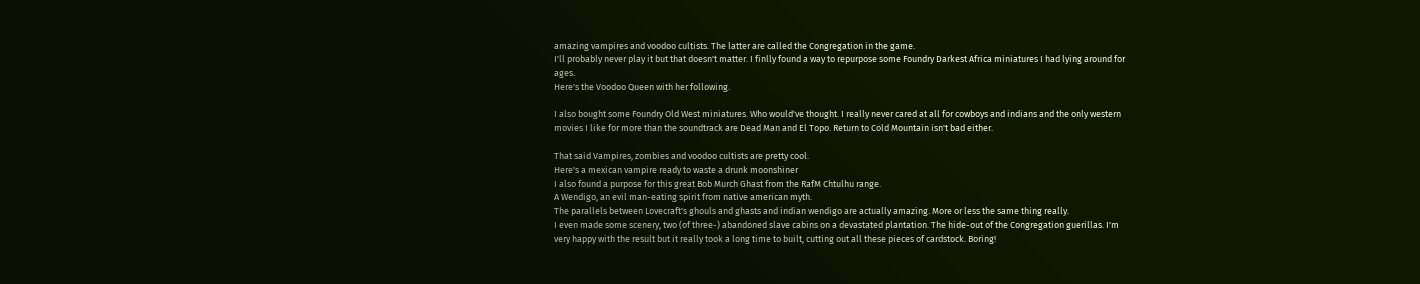amazing vampires and voodoo cultists. The latter are called the Congregation in the game.
I'll probably never play it but that doesn't matter. I finlly found a way to repurpose some Foundry Darkest Africa miniatures I had lying around for ages.
Here's the Voodoo Queen with her following.

I also bought some Foundry Old West miniatures. Who would've thought. I really never cared at all for cowboys and indians and the only western movies I like for more than the soundtrack are Dead Man and El Topo. Return to Cold Mountain isn't bad either.

That said Vampires, zombies and voodoo cultists are pretty cool.
Here's a mexican vampire ready to waste a drunk moonshiner
I also found a purpose for this great Bob Murch Ghast from the RafM Chtulhu range.
A Wendigo, an evil man-eating spirit from native american myth.
The parallels between Lovecraft's ghouls and ghasts and indian wendigo are actually amazing. More or less the same thing really.
I even made some scenery, two (of three-) abandoned slave cabins on a devastated plantation. The hide-out of the Congregation guerillas. I'm very happy with the result but it really took a long time to built, cutting out all these pieces of cardstock. Boring!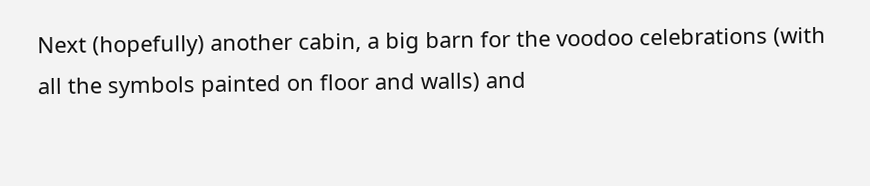Next (hopefully) another cabin, a big barn for the voodoo celebrations (with all the symbols painted on floor and walls) and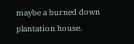maybe a burned down plantation house.